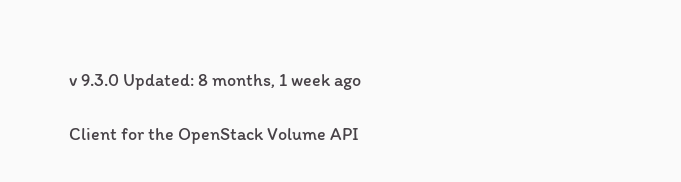v 9.3.0 Updated: 8 months, 1 week ago

Client for the OpenStack Volume API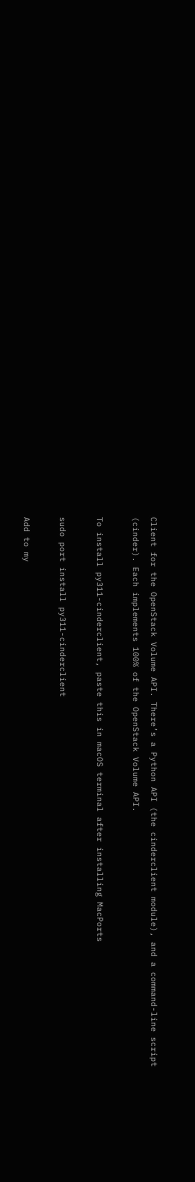Client for the OpenStack Volume API. There’s a Python API (the cinderclient module), and a command-line script (cinder). Each implements 100% of the OpenStack Volume API.

To install py311-cinderclient, paste this in macOS terminal after installing MacPorts

sudo port install py311-cinderclient

Add to my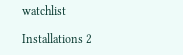watchlist

Installations 2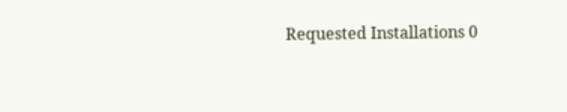Requested Installations 0